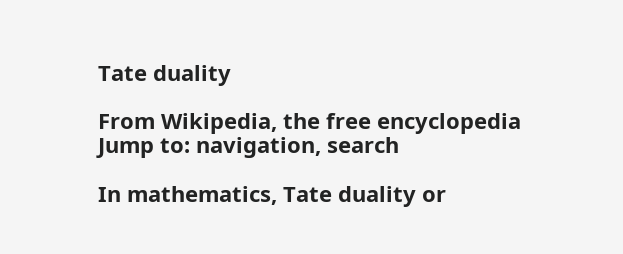Tate duality

From Wikipedia, the free encyclopedia
Jump to: navigation, search

In mathematics, Tate duality or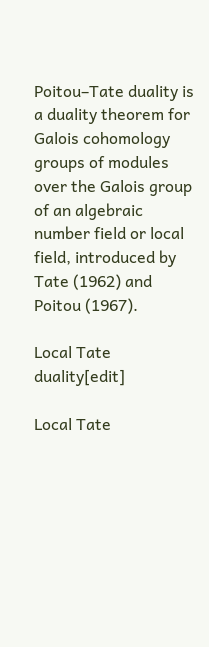Poitou–Tate duality is a duality theorem for Galois cohomology groups of modules over the Galois group of an algebraic number field or local field, introduced by Tate (1962) and Poitou (1967).

Local Tate duality[edit]

Local Tate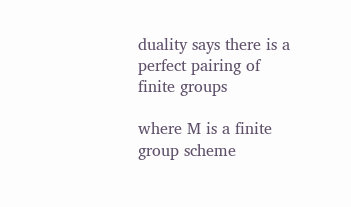duality says there is a perfect pairing of finite groups

where M is a finite group scheme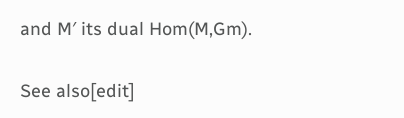and M′ its dual Hom(M,Gm).

See also[edit]